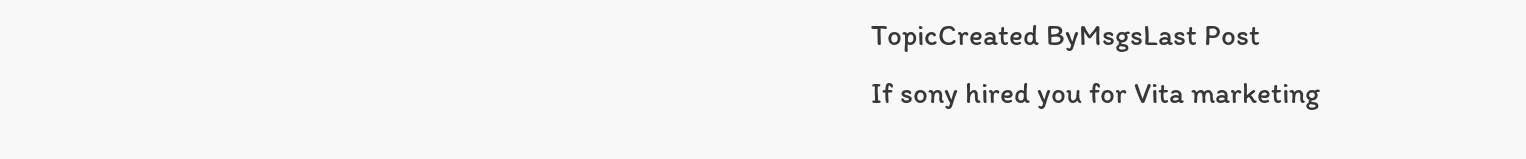TopicCreated ByMsgsLast Post
If sony hired you for Vita marketing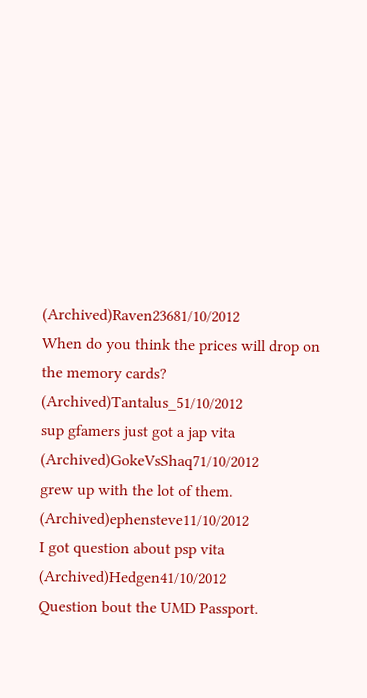(Archived)Raven23681/10/2012
When do you think the prices will drop on the memory cards? (Archived)Tantalus_51/10/2012
sup gfamers just got a jap vita (Archived)GokeVsShaq71/10/2012
grew up with the lot of them. (Archived)ephensteve11/10/2012
I got question about psp vita (Archived)Hedgen41/10/2012
Question bout the UMD Passport.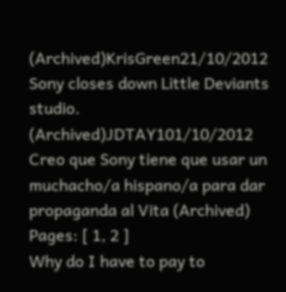(Archived)KrisGreen21/10/2012
Sony closes down Little Deviants studio. (Archived)JDTAY101/10/2012
Creo que Sony tiene que usar un muchacho/a hispano/a para dar propaganda al Vita (Archived)
Pages: [ 1, 2 ]
Why do I have to pay to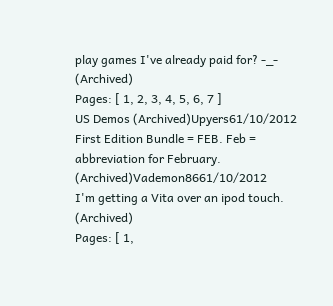play games I've already paid for? -_- (Archived)
Pages: [ 1, 2, 3, 4, 5, 6, 7 ]
US Demos (Archived)Upyers61/10/2012
First Edition Bundle = FEB. Feb = abbreviation for February. (Archived)Vademon8661/10/2012
I'm getting a Vita over an ipod touch. (Archived)
Pages: [ 1,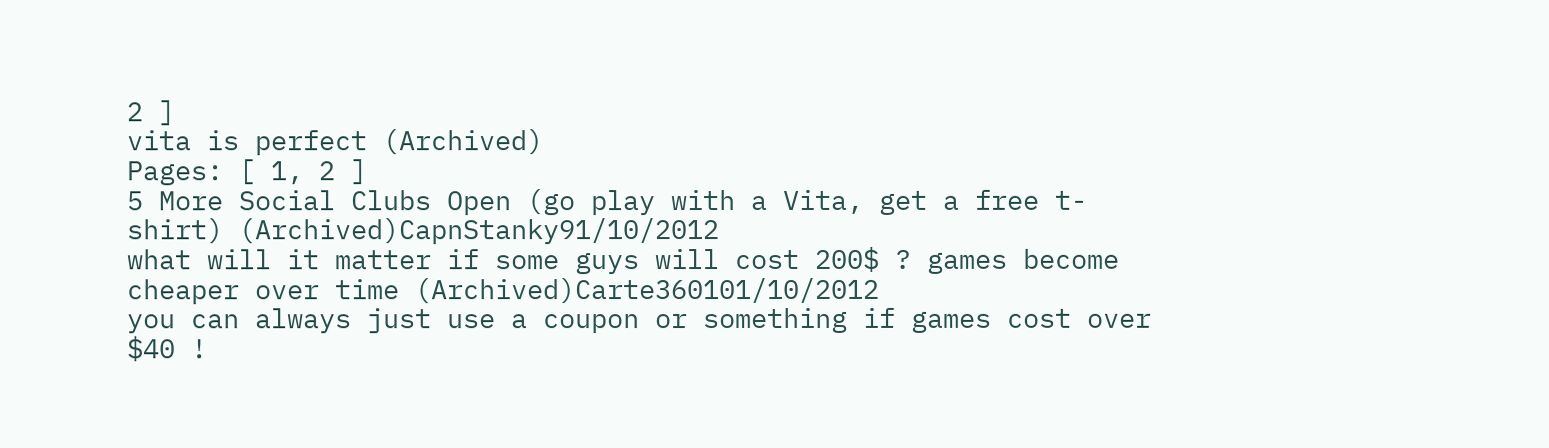2 ]
vita is perfect (Archived)
Pages: [ 1, 2 ]
5 More Social Clubs Open (go play with a Vita, get a free t-shirt) (Archived)CapnStanky91/10/2012
what will it matter if some guys will cost 200$ ? games become cheaper over time (Archived)Carte360101/10/2012
you can always just use a coupon or something if games cost over $40 !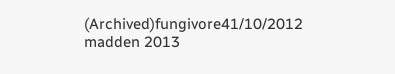(Archived)fungivore41/10/2012
madden 2013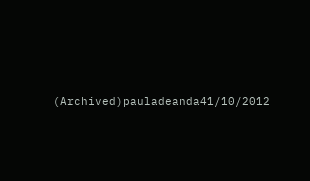(Archived)pauladeanda41/10/2012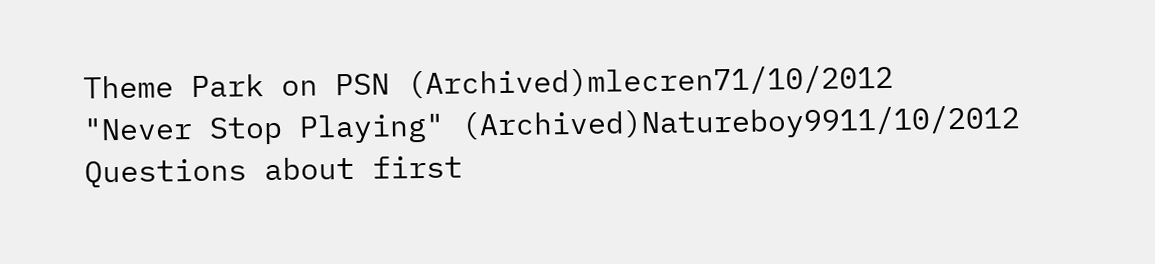Theme Park on PSN (Archived)mlecren71/10/2012
"Never Stop Playing" (Archived)Natureboy9911/10/2012
Questions about first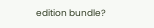edition bundle?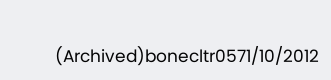(Archived)bonecltr0571/10/2012